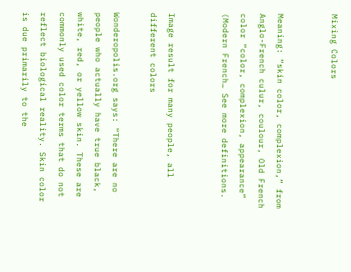Mixing Colors


Meaning: “skin color, complexion,” from Anglo-French culur, coulour, Old French color “color, complexion, appearance” (Modern French… See more definitions.


Image result for many people, all different colors

Wonderopolis.org says: “There are no people who actually have true black, white, red, or yellow skin. These are commonly used color terms that do not reflect biological reality. Skin color is due primarily to the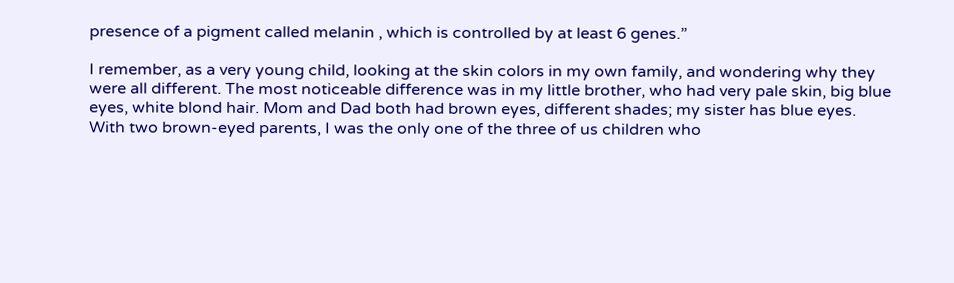presence of a pigment called melanin , which is controlled by at least 6 genes.”

I remember, as a very young child, looking at the skin colors in my own family, and wondering why they were all different. The most noticeable difference was in my little brother, who had very pale skin, big blue eyes, white blond hair. Mom and Dad both had brown eyes, different shades; my sister has blue eyes. With two brown-eyed parents, I was the only one of the three of us children who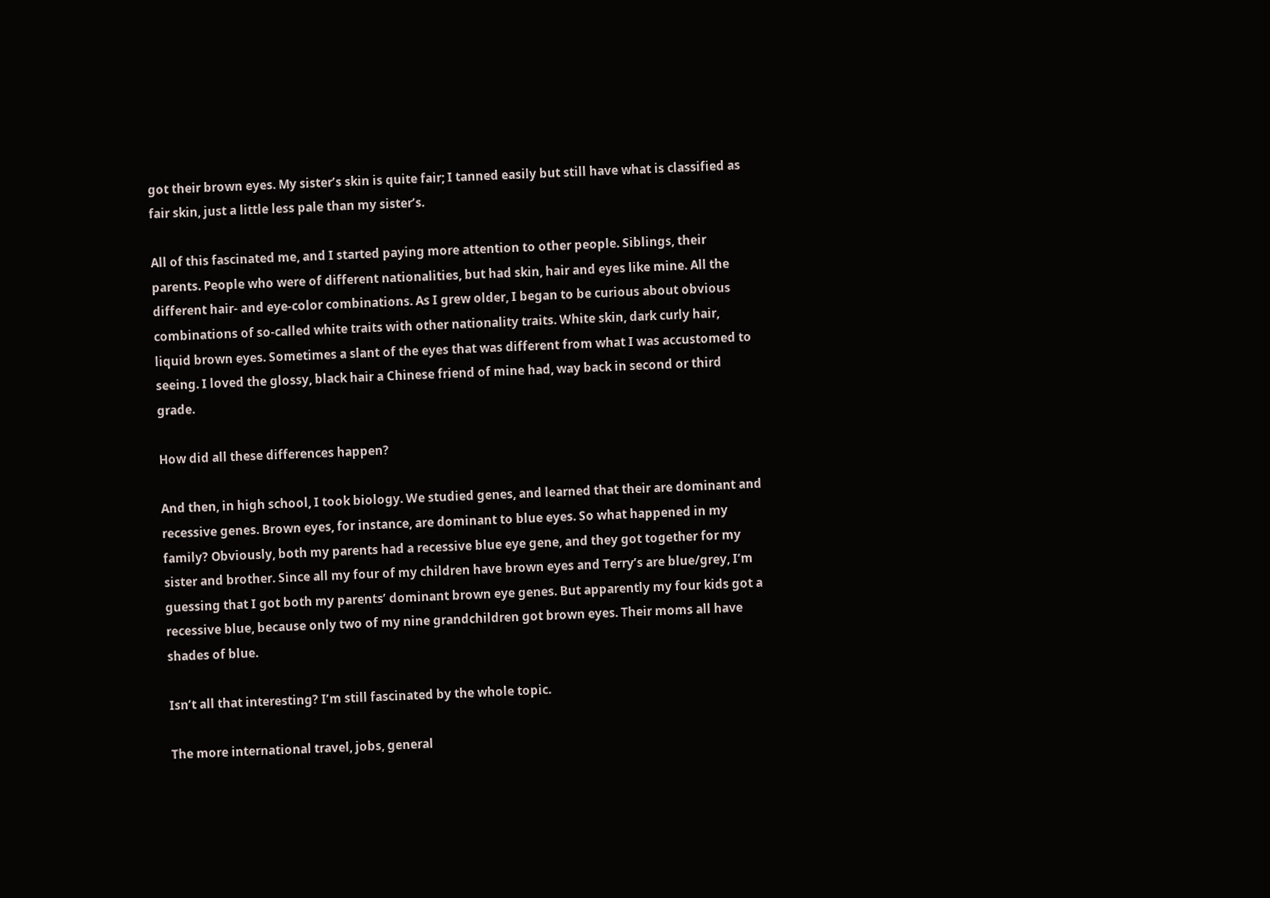got their brown eyes. My sister’s skin is quite fair; I tanned easily but still have what is classified as fair skin, just a little less pale than my sister’s.

All of this fascinated me, and I started paying more attention to other people. Siblings, their parents. People who were of different nationalities, but had skin, hair and eyes like mine. All the different hair- and eye-color combinations. As I grew older, I began to be curious about obvious combinations of so-called white traits with other nationality traits. White skin, dark curly hair, liquid brown eyes. Sometimes a slant of the eyes that was different from what I was accustomed to seeing. I loved the glossy, black hair a Chinese friend of mine had, way back in second or third grade.

How did all these differences happen?

And then, in high school, I took biology. We studied genes, and learned that their are dominant and recessive genes. Brown eyes, for instance, are dominant to blue eyes. So what happened in my family? Obviously, both my parents had a recessive blue eye gene, and they got together for my sister and brother. Since all my four of my children have brown eyes and Terry’s are blue/grey, I’m guessing that I got both my parents’ dominant brown eye genes. But apparently my four kids got a recessive blue, because only two of my nine grandchildren got brown eyes. Their moms all have shades of blue.

Isn’t all that interesting? I’m still fascinated by the whole topic.

The more international travel, jobs, general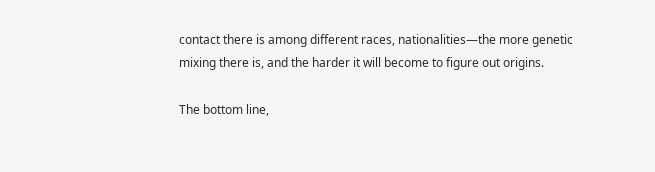contact there is among different races, nationalities—the more genetic mixing there is, and the harder it will become to figure out origins.

The bottom line,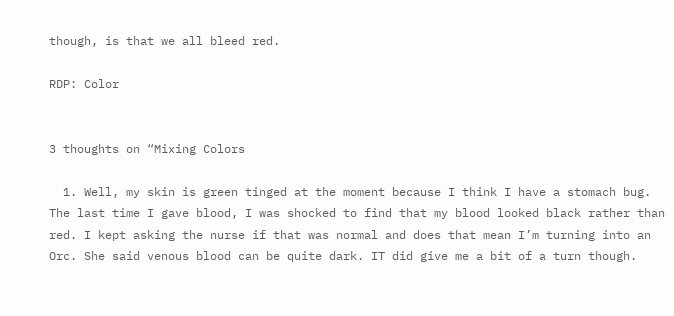though, is that we all bleed red.

RDP: Color


3 thoughts on “Mixing Colors

  1. Well, my skin is green tinged at the moment because I think I have a stomach bug. The last time I gave blood, I was shocked to find that my blood looked black rather than red. I kept asking the nurse if that was normal and does that mean I’m turning into an Orc. She said venous blood can be quite dark. IT did give me a bit of a turn though.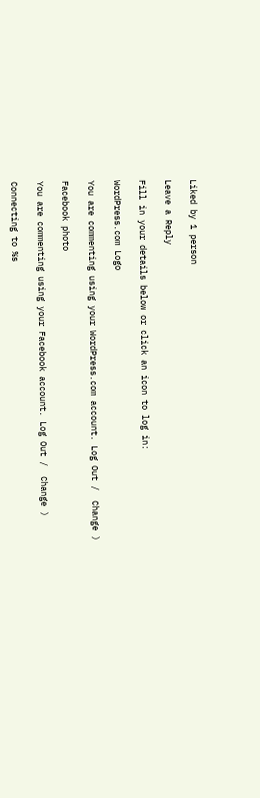Liked by 1 person

Leave a Reply

Fill in your details below or click an icon to log in:

WordPress.com Logo

You are commenting using your WordPress.com account. Log Out /  Change )

Facebook photo

You are commenting using your Facebook account. Log Out /  Change )

Connecting to %s